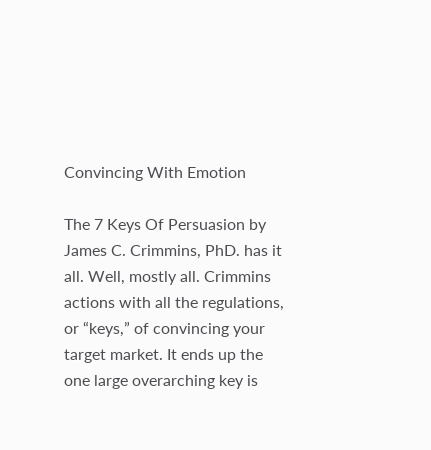Convincing With Emotion

The 7 Keys Of Persuasion by James C. Crimmins, PhD. has it all. Well, mostly all. Crimmins actions with all the regulations, or “keys,” of convincing your target market. It ends up the one large overarching key is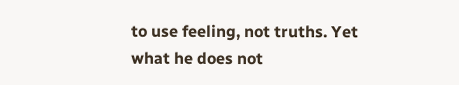to use feeling, not truths. Yet what he does not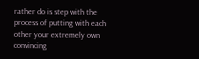rather do is step with the process of putting with each other your extremely own convincing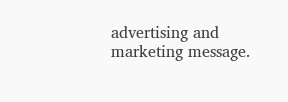advertising and marketing message.